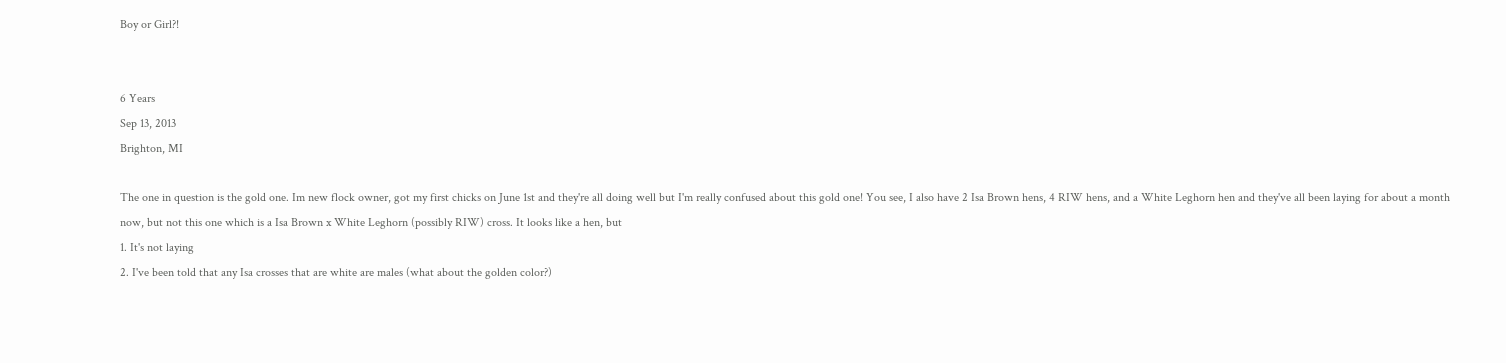Boy or Girl?!


6 Years
Sep 13, 2013
Brighton, MI

The one in question is the gold one. Im new flock owner, got my first chicks on June 1st and they're all doing well but I'm really confused about this gold one! You see, I also have 2 Isa Brown hens, 4 RIW hens, and a White Leghorn hen and they've all been laying for about a month now, but not this one which is a Isa Brown x White Leghorn (possibly RIW) cross. It looks like a hen, but
1. It's not laying
2. I've been told that any Isa crosses that are white are males (what about the golden color?)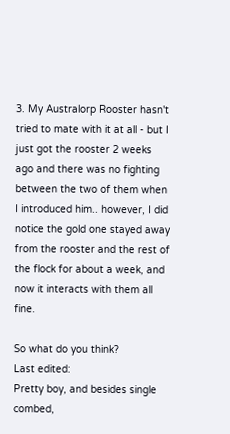3. My Australorp Rooster hasn't tried to mate with it at all - but I just got the rooster 2 weeks ago and there was no fighting between the two of them when I introduced him.. however, I did notice the gold one stayed away from the rooster and the rest of the flock for about a week, and now it interacts with them all fine.

So what do you think?
Last edited:
Pretty boy, and besides single combed,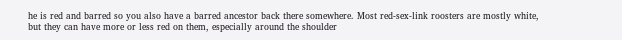he is red and barred so you also have a barred ancestor back there somewhere. Most red-sex-link roosters are mostly white, but they can have more or less red on them, especially around the shoulder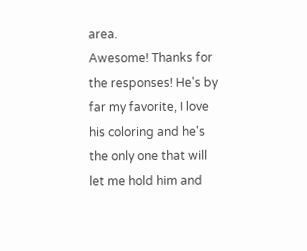area.
Awesome! Thanks for the responses! He's by far my favorite, I love his coloring and he's the only one that will let me hold him and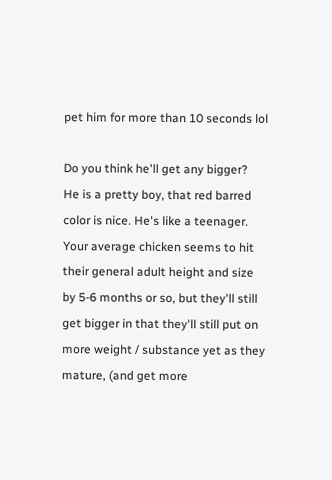pet him for more than 10 seconds lol

Do you think he'll get any bigger?
He is a pretty boy, that red barred color is nice. He's like a teenager. Your average chicken seems to hit their general adult height and size by 5-6 months or so, but they'll still get bigger in that they'll still put on more weight / substance yet as they mature, (and get more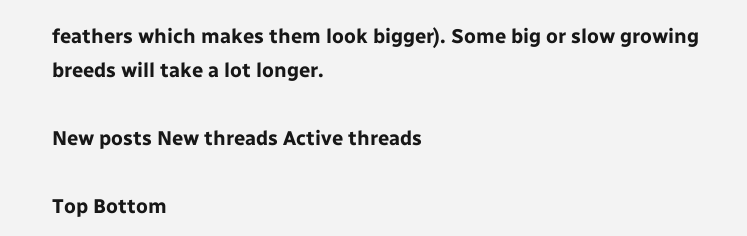feathers which makes them look bigger). Some big or slow growing breeds will take a lot longer.

New posts New threads Active threads

Top Bottom